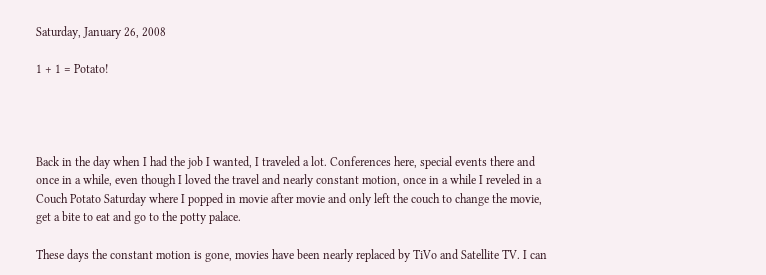Saturday, January 26, 2008

1 + 1 = Potato!




Back in the day when I had the job I wanted, I traveled a lot. Conferences here, special events there and once in a while, even though I loved the travel and nearly constant motion, once in a while I reveled in a Couch Potato Saturday where I popped in movie after movie and only left the couch to change the movie, get a bite to eat and go to the potty palace.

These days the constant motion is gone, movies have been nearly replaced by TiVo and Satellite TV. I can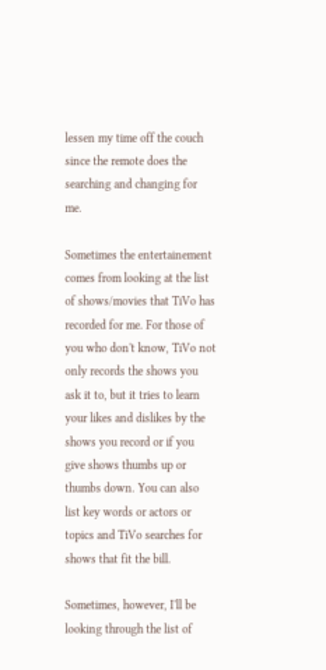lessen my time off the couch since the remote does the searching and changing for me.

Sometimes the entertainement comes from looking at the list of shows/movies that TiVo has recorded for me. For those of you who don't know, TiVo not only records the shows you ask it to, but it tries to learn your likes and dislikes by the shows you record or if you give shows thumbs up or thumbs down. You can also list key words or actors or topics and TiVo searches for shows that fit the bill.

Sometimes, however, I'll be looking through the list of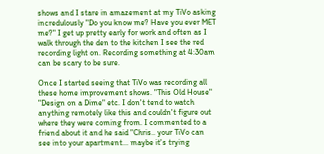shows and I stare in amazement at my TiVo asking incredulously "Do you know me? Have you ever MET me?" I get up pretty early for work and often as I walk through the den to the kitchen I see the red recording light on. Recording something at 4:30am can be scary to be sure.

Once I started seeing that TiVo was recording all these home improvement shows. "This Old House" "Design on a Dime" etc. I don't tend to watch anything remotely like this and couldn't figure out where they were coming from. I commented to a friend about it and he said "Chris.. your TiVo can see into your apartment... maybe it's trying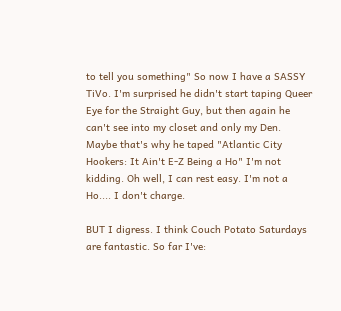to tell you something" So now I have a SASSY TiVo. I'm surprised he didn't start taping Queer Eye for the Straight Guy, but then again he can't see into my closet and only my Den. Maybe that's why he taped "Atlantic City Hookers: It Ain't E-Z Being a Ho" I'm not kidding. Oh well, I can rest easy. I'm not a Ho.... I don't charge.

BUT I digress. I think Couch Potato Saturdays are fantastic. So far I've: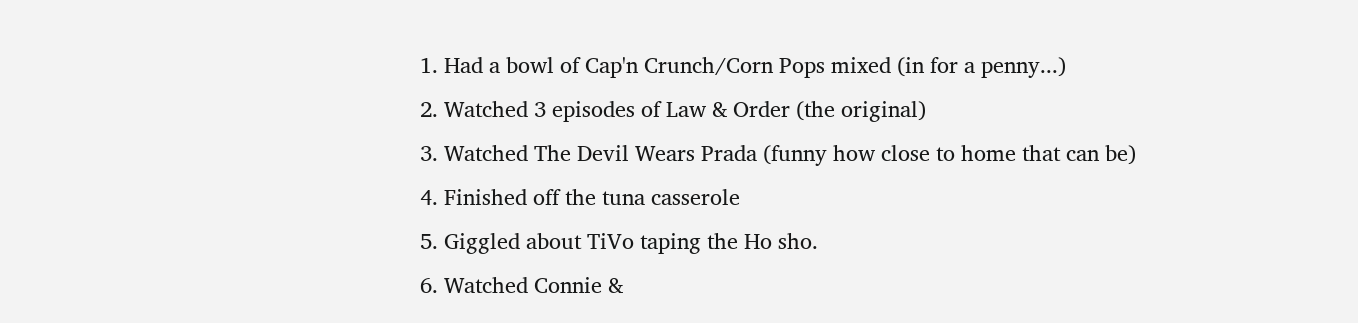1. Had a bowl of Cap'n Crunch/Corn Pops mixed (in for a penny...)
2. Watched 3 episodes of Law & Order (the original)
3. Watched The Devil Wears Prada (funny how close to home that can be)
4. Finished off the tuna casserole
5. Giggled about TiVo taping the Ho sho.
6. Watched Connie &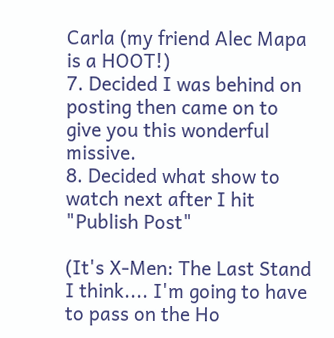Carla (my friend Alec Mapa is a HOOT!)
7. Decided I was behind on posting then came on to give you this wonderful missive.
8. Decided what show to watch next after I hit "Publish Post"

(It's X-Men: The Last Stand I think.... I'm going to have to pass on the Ho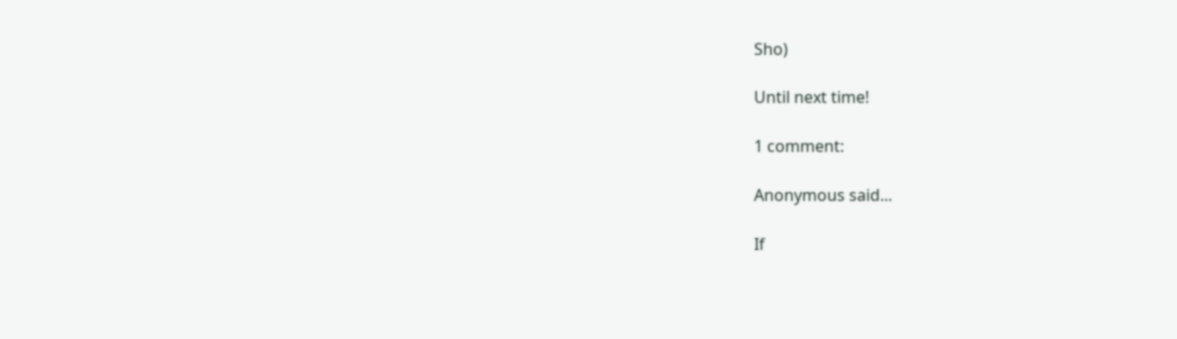Sho)

Until next time!

1 comment:

Anonymous said...

If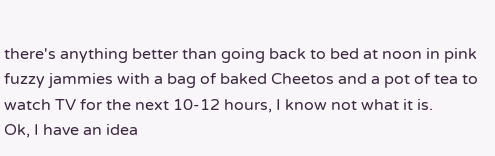there's anything better than going back to bed at noon in pink fuzzy jammies with a bag of baked Cheetos and a pot of tea to watch TV for the next 10-12 hours, I know not what it is.
Ok, I have an idea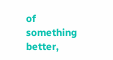of something better,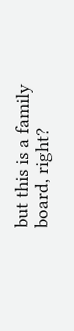but this is a family board, right?